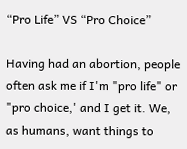“Pro Life” VS “Pro Choice”

Having had an abortion, people often ask me if I'm "pro life" or "pro choice,' and I get it. We, as humans, want things to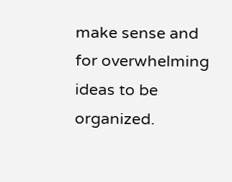make sense and for overwhelming ideas to be organized.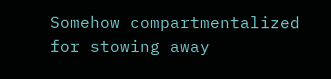Somehow compartmentalized for stowing away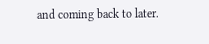and coming back to later.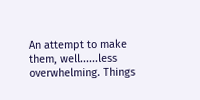An attempt to make them, well......less overwhelming. Things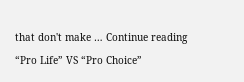that don't make … Continue reading “Pro Life” VS “Pro Choice”